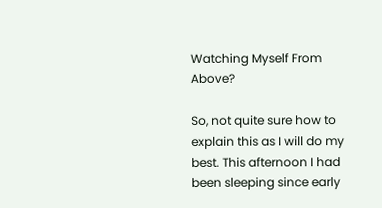Watching Myself From Above?

So, not quite sure how to explain this as I will do my best. This afternoon I had been sleeping since early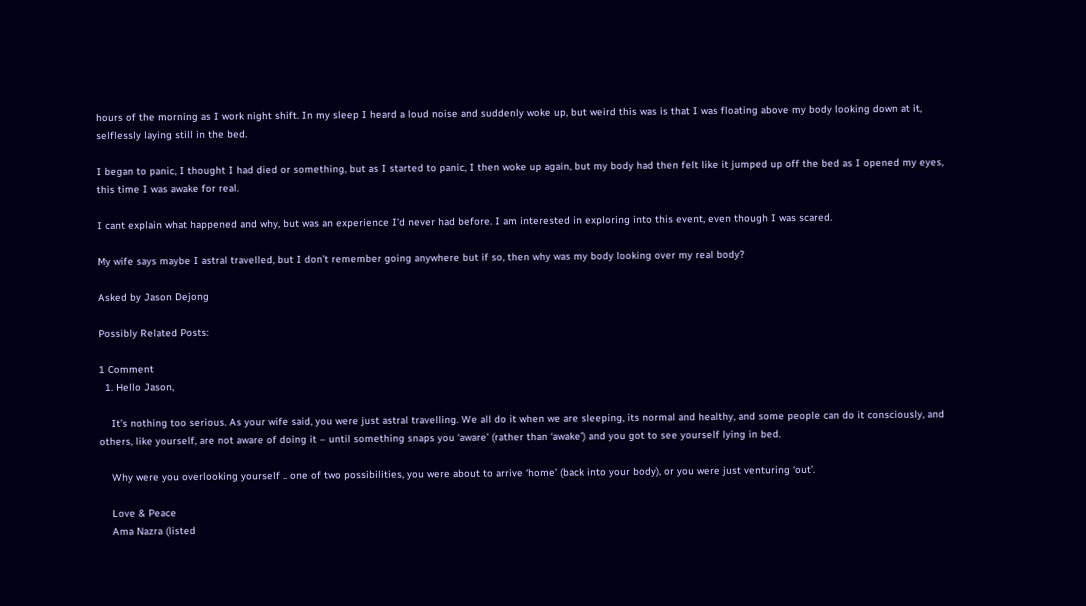hours of the morning as I work night shift. In my sleep I heard a loud noise and suddenly woke up, but weird this was is that I was floating above my body looking down at it, selflessly laying still in the bed.

I began to panic, I thought I had died or something, but as I started to panic, I then woke up again, but my body had then felt like it jumped up off the bed as I opened my eyes, this time I was awake for real.

I cant explain what happened and why, but was an experience I’d never had before. I am interested in exploring into this event, even though I was scared.

My wife says maybe I astral travelled, but I don’t remember going anywhere but if so, then why was my body looking over my real body?

Asked by Jason Dejong

Possibly Related Posts:

1 Comment
  1. Hello Jason,

    It’s nothing too serious. As your wife said, you were just astral travelling. We all do it when we are sleeping, its normal and healthy, and some people can do it consciously, and others, like yourself, are not aware of doing it – until something snaps you ‘aware’ (rather than ‘awake’) and you got to see yourself lying in bed.

    Why were you overlooking yourself .. one of two possibilities, you were about to arrive ‘home’ (back into your body), or you were just venturing ‘out’.

    Love & Peace
    Ama Nazra (listed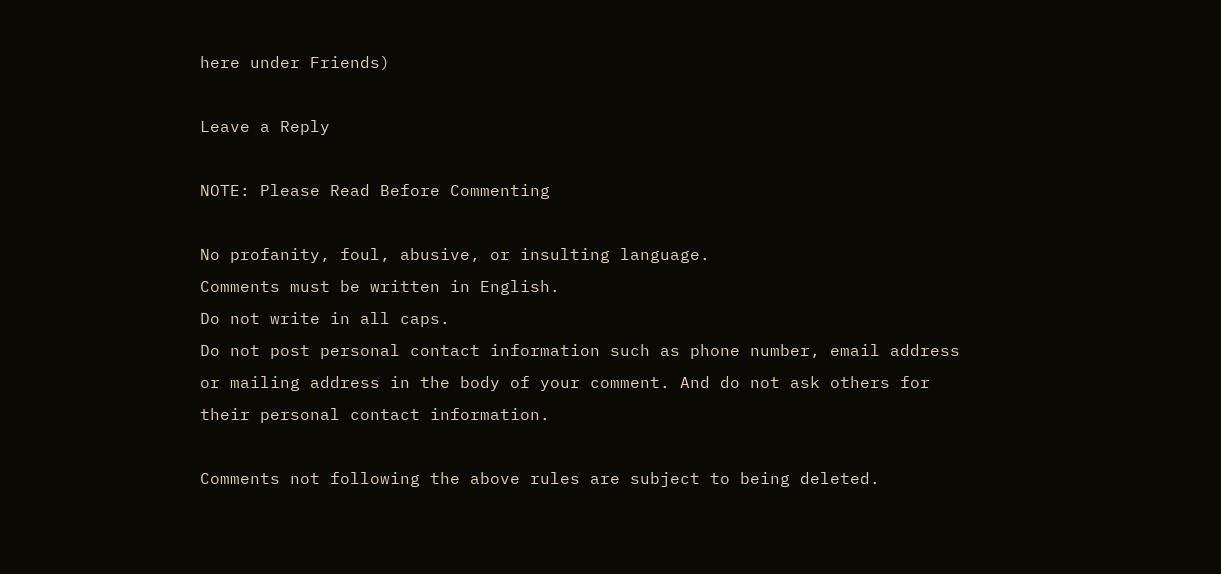here under Friends)

Leave a Reply

NOTE: Please Read Before Commenting

No profanity, foul, abusive, or insulting language.
Comments must be written in English.
Do not write in all caps.
Do not post personal contact information such as phone number, email address or mailing address in the body of your comment. And do not ask others for their personal contact information.

Comments not following the above rules are subject to being deleted.